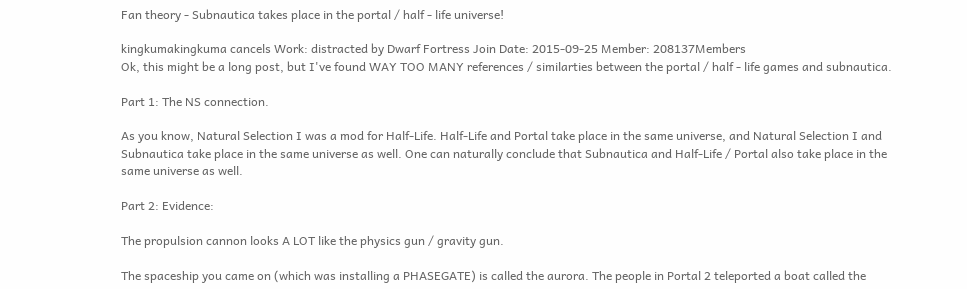Fan theory - Subnautica takes place in the portal / half - life universe!

kingkumakingkuma cancels Work: distracted by Dwarf Fortress Join Date: 2015-09-25 Member: 208137Members
Ok, this might be a long post, but I've found WAY TOO MANY references / similarties between the portal / half - life games and subnautica.

Part 1: The NS connection.

As you know, Natural Selection I was a mod for Half-Life. Half-Life and Portal take place in the same universe, and Natural Selection I and Subnautica take place in the same universe as well. One can naturally conclude that Subnautica and Half-Life / Portal also take place in the same universe as well.

Part 2: Evidence:

The propulsion cannon looks A LOT like the physics gun / gravity gun.

The spaceship you came on (which was installing a PHASEGATE) is called the aurora. The people in Portal 2 teleported a boat called the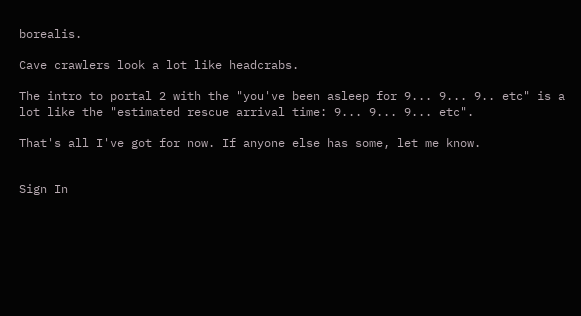borealis.

Cave crawlers look a lot like headcrabs.

The intro to portal 2 with the "you've been asleep for 9... 9... 9.. etc" is a lot like the "estimated rescue arrival time: 9... 9... 9... etc".

That's all I've got for now. If anyone else has some, let me know.


Sign In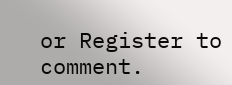or Register to comment.